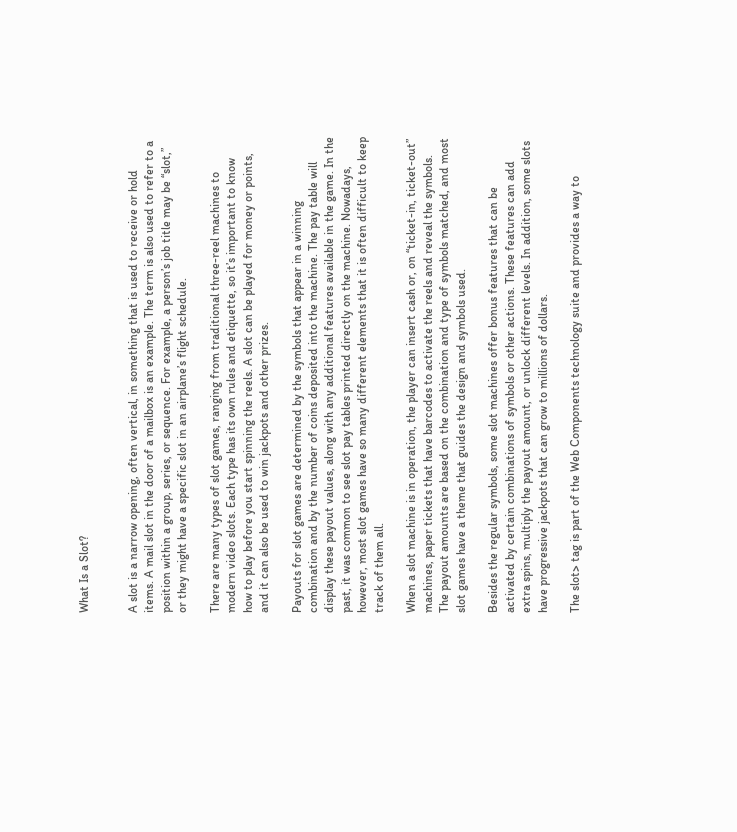What Is a Slot?


A slot is a narrow opening, often vertical, in something that is used to receive or hold items. A mail slot in the door of a mailbox is an example. The term is also used to refer to a position within a group, series, or sequence. For example, a person’s job title may be “slot,” or they might have a specific slot in an airplane’s flight schedule.

There are many types of slot games, ranging from traditional three-reel machines to modern video slots. Each type has its own rules and etiquette, so it’s important to know how to play before you start spinning the reels. A slot can be played for money or points, and it can also be used to win jackpots and other prizes.

Payouts for slot games are determined by the symbols that appear in a winning combination and by the number of coins deposited into the machine. The pay table will display these payout values, along with any additional features available in the game. In the past, it was common to see slot pay tables printed directly on the machine. Nowadays, however, most slot games have so many different elements that it is often difficult to keep track of them all.

When a slot machine is in operation, the player can insert cash or, on “ticket-in, ticket-out” machines, paper tickets that have barcodes to activate the reels and reveal the symbols. The payout amounts are based on the combination and type of symbols matched, and most slot games have a theme that guides the design and symbols used.

Besides the regular symbols, some slot machines offer bonus features that can be activated by certain combinations of symbols or other actions. These features can add extra spins, multiply the payout amount, or unlock different levels. In addition, some slots have progressive jackpots that can grow to millions of dollars.

The slot> tag is part of the Web Components technology suite and provides a way to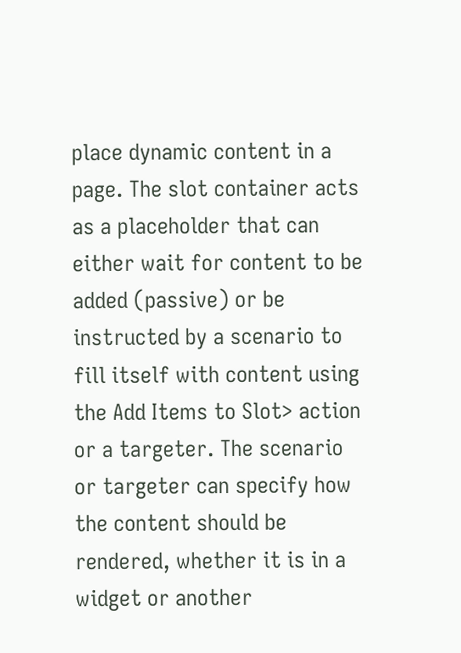place dynamic content in a page. The slot container acts as a placeholder that can either wait for content to be added (passive) or be instructed by a scenario to fill itself with content using the Add Items to Slot> action or a targeter. The scenario or targeter can specify how the content should be rendered, whether it is in a widget or another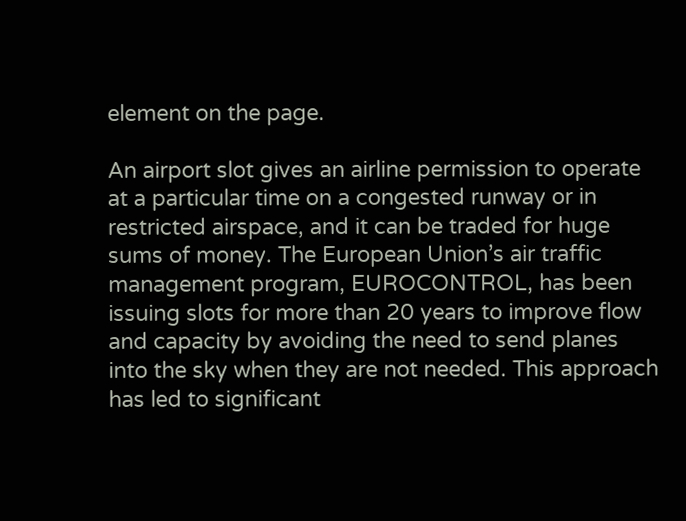element on the page.

An airport slot gives an airline permission to operate at a particular time on a congested runway or in restricted airspace, and it can be traded for huge sums of money. The European Union’s air traffic management program, EUROCONTROL, has been issuing slots for more than 20 years to improve flow and capacity by avoiding the need to send planes into the sky when they are not needed. This approach has led to significant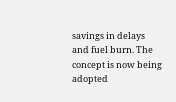savings in delays and fuel burn. The concept is now being adopted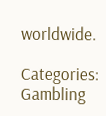worldwide.

Categories: Gambling